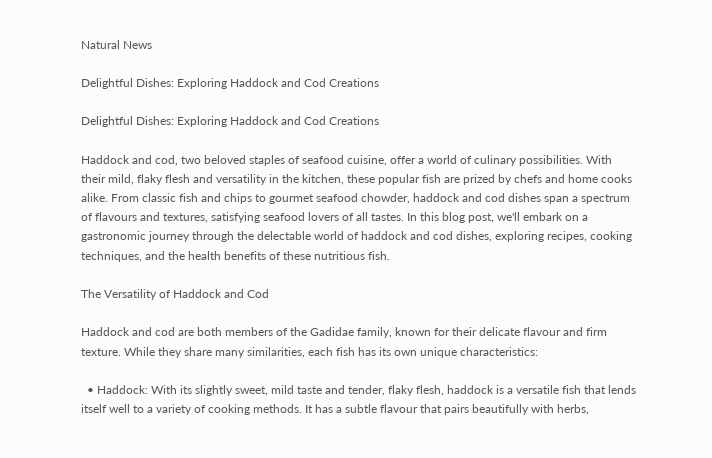Natural News

Delightful Dishes: Exploring Haddock and Cod Creations

Delightful Dishes: Exploring Haddock and Cod Creations

Haddock and cod, two beloved staples of seafood cuisine, offer a world of culinary possibilities. With their mild, flaky flesh and versatility in the kitchen, these popular fish are prized by chefs and home cooks alike. From classic fish and chips to gourmet seafood chowder, haddock and cod dishes span a spectrum of flavours and textures, satisfying seafood lovers of all tastes. In this blog post, we'll embark on a gastronomic journey through the delectable world of haddock and cod dishes, exploring recipes, cooking techniques, and the health benefits of these nutritious fish.

The Versatility of Haddock and Cod

Haddock and cod are both members of the Gadidae family, known for their delicate flavour and firm texture. While they share many similarities, each fish has its own unique characteristics:

  • Haddock: With its slightly sweet, mild taste and tender, flaky flesh, haddock is a versatile fish that lends itself well to a variety of cooking methods. It has a subtle flavour that pairs beautifully with herbs,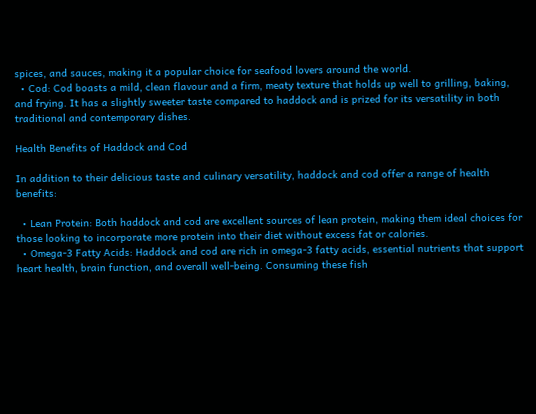spices, and sauces, making it a popular choice for seafood lovers around the world.
  • Cod: Cod boasts a mild, clean flavour and a firm, meaty texture that holds up well to grilling, baking, and frying. It has a slightly sweeter taste compared to haddock and is prized for its versatility in both traditional and contemporary dishes.

Health Benefits of Haddock and Cod

In addition to their delicious taste and culinary versatility, haddock and cod offer a range of health benefits:

  • Lean Protein: Both haddock and cod are excellent sources of lean protein, making them ideal choices for those looking to incorporate more protein into their diet without excess fat or calories.
  • Omega-3 Fatty Acids: Haddock and cod are rich in omega-3 fatty acids, essential nutrients that support heart health, brain function, and overall well-being. Consuming these fish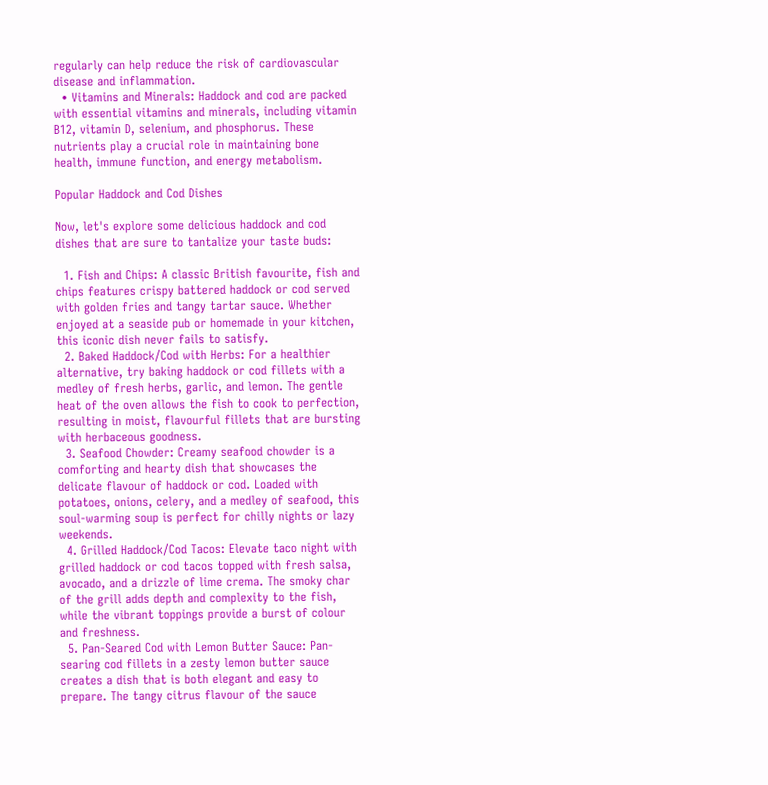regularly can help reduce the risk of cardiovascular disease and inflammation.
  • Vitamins and Minerals: Haddock and cod are packed with essential vitamins and minerals, including vitamin B12, vitamin D, selenium, and phosphorus. These nutrients play a crucial role in maintaining bone health, immune function, and energy metabolism.

Popular Haddock and Cod Dishes

Now, let's explore some delicious haddock and cod dishes that are sure to tantalize your taste buds:

  1. Fish and Chips: A classic British favourite, fish and chips features crispy battered haddock or cod served with golden fries and tangy tartar sauce. Whether enjoyed at a seaside pub or homemade in your kitchen, this iconic dish never fails to satisfy.
  2. Baked Haddock/Cod with Herbs: For a healthier alternative, try baking haddock or cod fillets with a medley of fresh herbs, garlic, and lemon. The gentle heat of the oven allows the fish to cook to perfection, resulting in moist, flavourful fillets that are bursting with herbaceous goodness.
  3. Seafood Chowder: Creamy seafood chowder is a comforting and hearty dish that showcases the delicate flavour of haddock or cod. Loaded with potatoes, onions, celery, and a medley of seafood, this soul-warming soup is perfect for chilly nights or lazy weekends.
  4. Grilled Haddock/Cod Tacos: Elevate taco night with grilled haddock or cod tacos topped with fresh salsa, avocado, and a drizzle of lime crema. The smoky char of the grill adds depth and complexity to the fish, while the vibrant toppings provide a burst of colour and freshness.
  5. Pan-Seared Cod with Lemon Butter Sauce: Pan-searing cod fillets in a zesty lemon butter sauce creates a dish that is both elegant and easy to prepare. The tangy citrus flavour of the sauce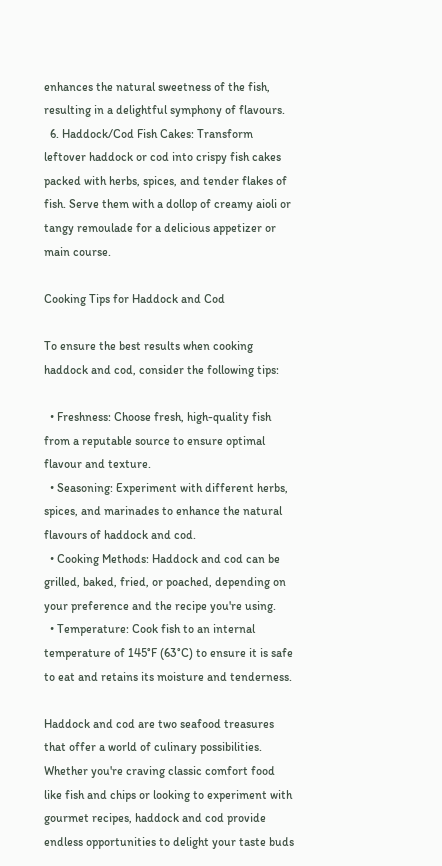enhances the natural sweetness of the fish, resulting in a delightful symphony of flavours.
  6. Haddock/Cod Fish Cakes: Transform leftover haddock or cod into crispy fish cakes packed with herbs, spices, and tender flakes of fish. Serve them with a dollop of creamy aioli or tangy remoulade for a delicious appetizer or main course.

Cooking Tips for Haddock and Cod

To ensure the best results when cooking haddock and cod, consider the following tips:

  • Freshness: Choose fresh, high-quality fish from a reputable source to ensure optimal flavour and texture.
  • Seasoning: Experiment with different herbs, spices, and marinades to enhance the natural flavours of haddock and cod.
  • Cooking Methods: Haddock and cod can be grilled, baked, fried, or poached, depending on your preference and the recipe you're using.
  • Temperature: Cook fish to an internal temperature of 145°F (63°C) to ensure it is safe to eat and retains its moisture and tenderness.

Haddock and cod are two seafood treasures that offer a world of culinary possibilities. Whether you're craving classic comfort food like fish and chips or looking to experiment with gourmet recipes, haddock and cod provide endless opportunities to delight your taste buds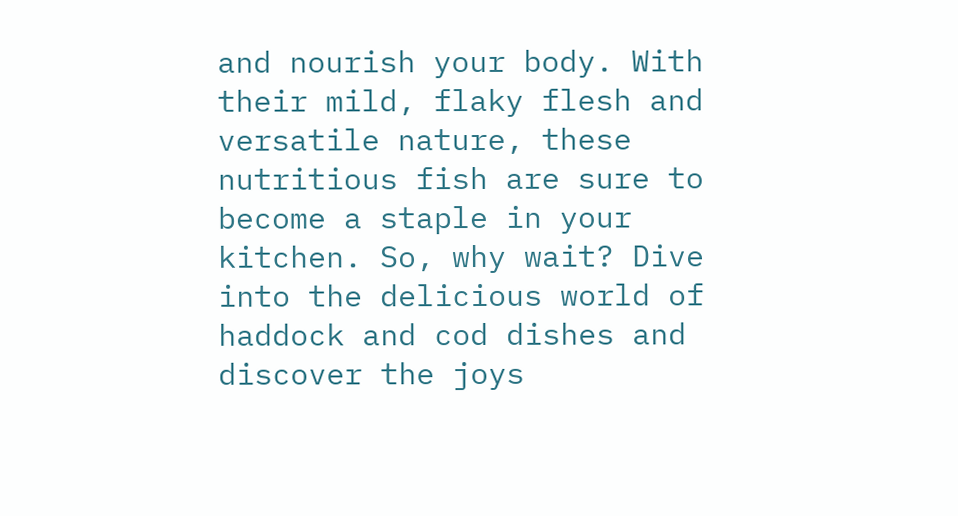and nourish your body. With their mild, flaky flesh and versatile nature, these nutritious fish are sure to become a staple in your kitchen. So, why wait? Dive into the delicious world of haddock and cod dishes and discover the joys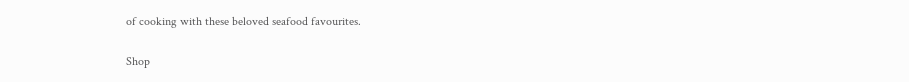of cooking with these beloved seafood favourites.

Shop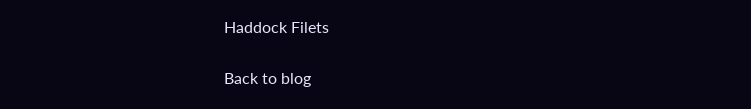Haddock Filets

Back to blog